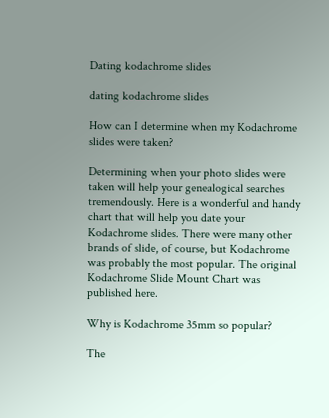Dating kodachrome slides

dating kodachrome slides

How can I determine when my Kodachrome slides were taken?

Determining when your photo slides were taken will help your genealogical searches tremendously. Here is a wonderful and handy chart that will help you date your Kodachrome slides. There were many other brands of slide, of course, but Kodachrome was probably the most popular. The original Kodachrome Slide Mount Chart was published here.

Why is Kodachrome 35mm so popular?

The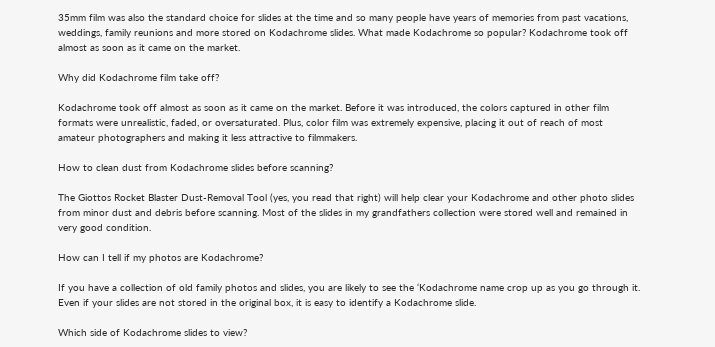35mm film was also the standard choice for slides at the time and so many people have years of memories from past vacations, weddings, family reunions and more stored on Kodachrome slides. What made Kodachrome so popular? Kodachrome took off almost as soon as it came on the market.

Why did Kodachrome film take off?

Kodachrome took off almost as soon as it came on the market. Before it was introduced, the colors captured in other film formats were unrealistic, faded, or oversaturated. Plus, color film was extremely expensive, placing it out of reach of most amateur photographers and making it less attractive to filmmakers.

How to clean dust from Kodachrome slides before scanning?

The Giottos Rocket Blaster Dust-Removal Tool (yes, you read that right) will help clear your Kodachrome and other photo slides from minor dust and debris before scanning. Most of the slides in my grandfathers collection were stored well and remained in very good condition.

How can I tell if my photos are Kodachrome?

If you have a collection of old family photos and slides, you are likely to see the ‘Kodachrome name crop up as you go through it. Even if your slides are not stored in the original box, it is easy to identify a Kodachrome slide.

Which side of Kodachrome slides to view?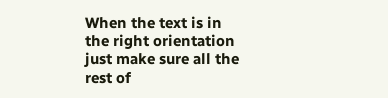When the text is in the right orientation just make sure all the rest of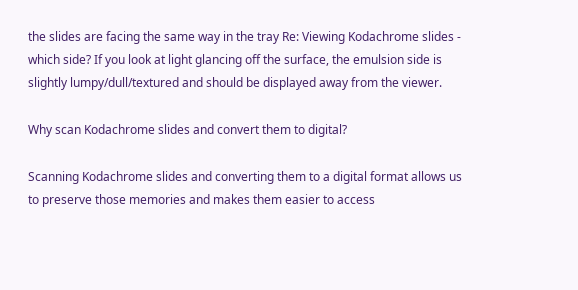the slides are facing the same way in the tray Re: Viewing Kodachrome slides - which side? If you look at light glancing off the surface, the emulsion side is slightly lumpy/dull/textured and should be displayed away from the viewer.

Why scan Kodachrome slides and convert them to digital?

Scanning Kodachrome slides and converting them to a digital format allows us to preserve those memories and makes them easier to access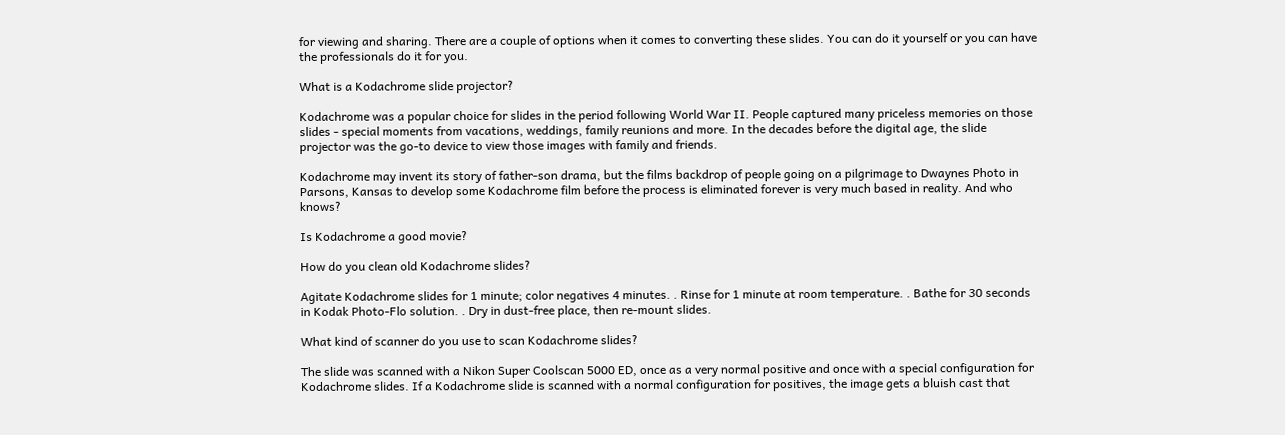for viewing and sharing. There are a couple of options when it comes to converting these slides. You can do it yourself or you can have the professionals do it for you.

What is a Kodachrome slide projector?

Kodachrome was a popular choice for slides in the period following World War II. People captured many priceless memories on those slides - special moments from vacations, weddings, family reunions and more. In the decades before the digital age, the slide projector was the go-to device to view those images with family and friends.

Kodachrome may invent its story of father-son drama, but the films backdrop of people going on a pilgrimage to Dwaynes Photo in Parsons, Kansas to develop some Kodachrome film before the process is eliminated forever is very much based in reality. And who knows?

Is Kodachrome a good movie?

How do you clean old Kodachrome slides?

Agitate Kodachrome slides for 1 minute; color negatives 4 minutes. . Rinse for 1 minute at room temperature. . Bathe for 30 seconds in Kodak Photo-Flo solution. . Dry in dust-free place, then re-mount slides.

What kind of scanner do you use to scan Kodachrome slides?

The slide was scanned with a Nikon Super Coolscan 5000 ED, once as a very normal positive and once with a special configuration for Kodachrome slides. If a Kodachrome slide is scanned with a normal configuration for positives, the image gets a bluish cast that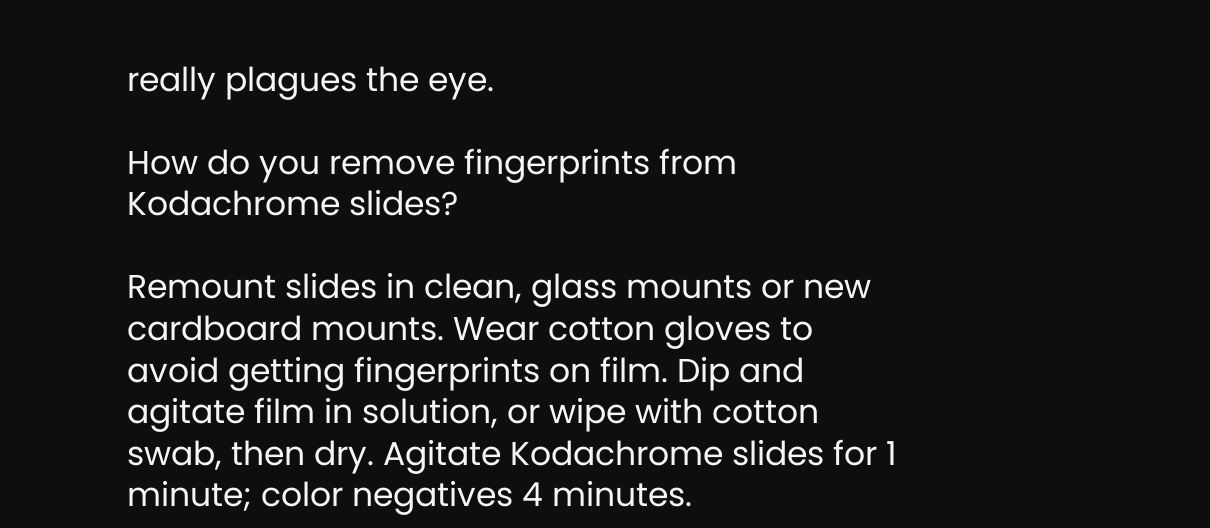really plagues the eye.

How do you remove fingerprints from Kodachrome slides?

Remount slides in clean, glass mounts or new cardboard mounts. Wear cotton gloves to avoid getting fingerprints on film. Dip and agitate film in solution, or wipe with cotton swab, then dry. Agitate Kodachrome slides for 1 minute; color negatives 4 minutes.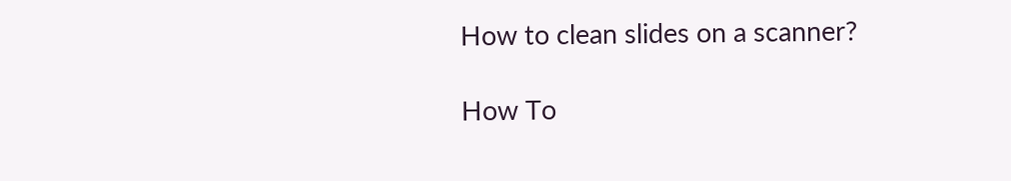How to clean slides on a scanner?

How To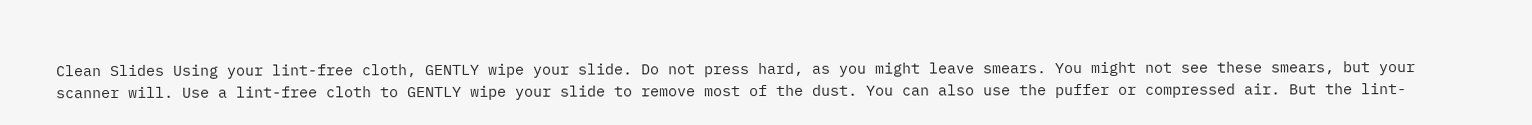Clean Slides Using your lint-free cloth, GENTLY wipe your slide. Do not press hard, as you might leave smears. You might not see these smears, but your scanner will. Use a lint-free cloth to GENTLY wipe your slide to remove most of the dust. You can also use the puffer or compressed air. But the lint-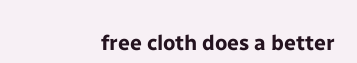free cloth does a better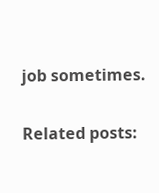job sometimes.

Related posts: